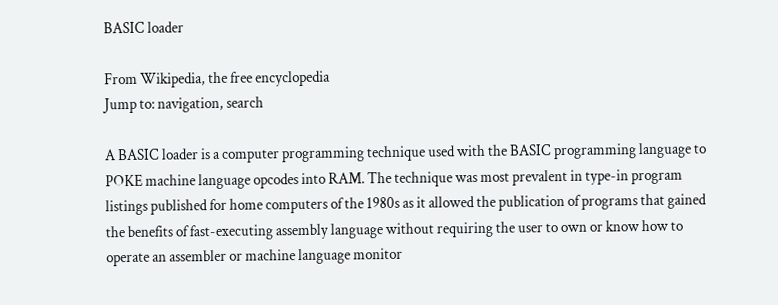BASIC loader

From Wikipedia, the free encyclopedia
Jump to: navigation, search

A BASIC loader is a computer programming technique used with the BASIC programming language to POKE machine language opcodes into RAM. The technique was most prevalent in type-in program listings published for home computers of the 1980s as it allowed the publication of programs that gained the benefits of fast-executing assembly language without requiring the user to own or know how to operate an assembler or machine language monitor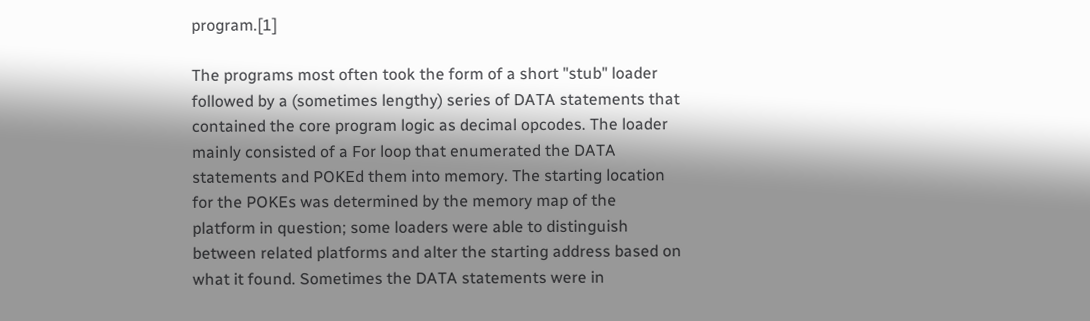program.[1]

The programs most often took the form of a short "stub" loader followed by a (sometimes lengthy) series of DATA statements that contained the core program logic as decimal opcodes. The loader mainly consisted of a For loop that enumerated the DATA statements and POKEd them into memory. The starting location for the POKEs was determined by the memory map of the platform in question; some loaders were able to distinguish between related platforms and alter the starting address based on what it found. Sometimes the DATA statements were in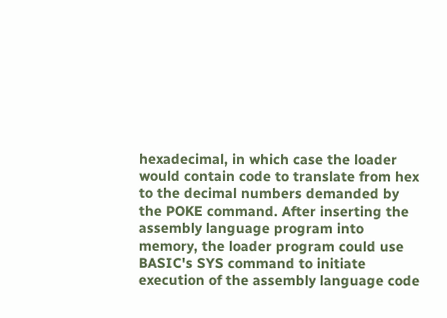hexadecimal, in which case the loader would contain code to translate from hex to the decimal numbers demanded by the POKE command. After inserting the assembly language program into memory, the loader program could use BASIC's SYS command to initiate execution of the assembly language code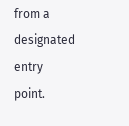from a designated entry point.